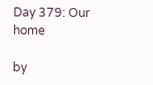Day 379: Our home

by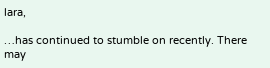lara,

…has continued to stumble on recently. There may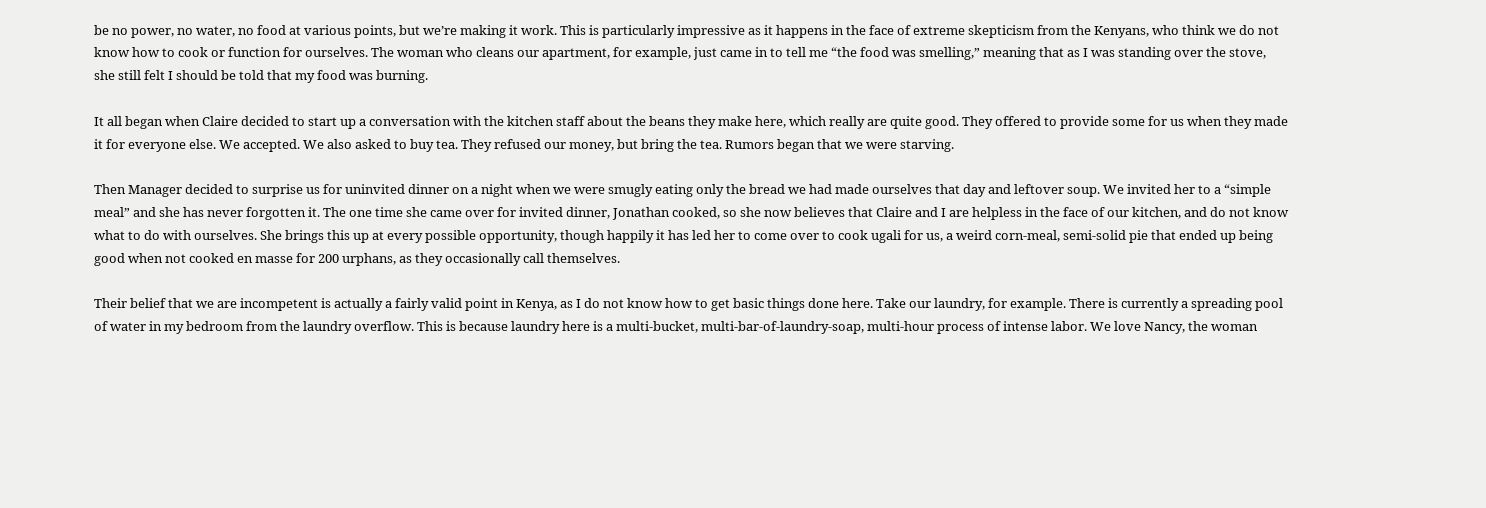be no power, no water, no food at various points, but we’re making it work. This is particularly impressive as it happens in the face of extreme skepticism from the Kenyans, who think we do not know how to cook or function for ourselves. The woman who cleans our apartment, for example, just came in to tell me “the food was smelling,” meaning that as I was standing over the stove, she still felt I should be told that my food was burning.

It all began when Claire decided to start up a conversation with the kitchen staff about the beans they make here, which really are quite good. They offered to provide some for us when they made it for everyone else. We accepted. We also asked to buy tea. They refused our money, but bring the tea. Rumors began that we were starving.

Then Manager decided to surprise us for uninvited dinner on a night when we were smugly eating only the bread we had made ourselves that day and leftover soup. We invited her to a “simple meal” and she has never forgotten it. The one time she came over for invited dinner, Jonathan cooked, so she now believes that Claire and I are helpless in the face of our kitchen, and do not know what to do with ourselves. She brings this up at every possible opportunity, though happily it has led her to come over to cook ugali for us, a weird corn-meal, semi-solid pie that ended up being good when not cooked en masse for 200 urphans, as they occasionally call themselves.

Their belief that we are incompetent is actually a fairly valid point in Kenya, as I do not know how to get basic things done here. Take our laundry, for example. There is currently a spreading pool of water in my bedroom from the laundry overflow. This is because laundry here is a multi-bucket, multi-bar-of-laundry-soap, multi-hour process of intense labor. We love Nancy, the woman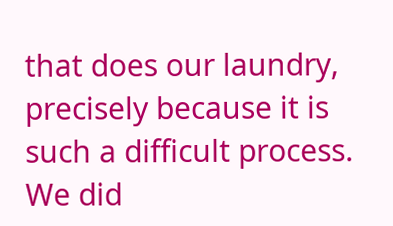that does our laundry, precisely because it is such a difficult process. We did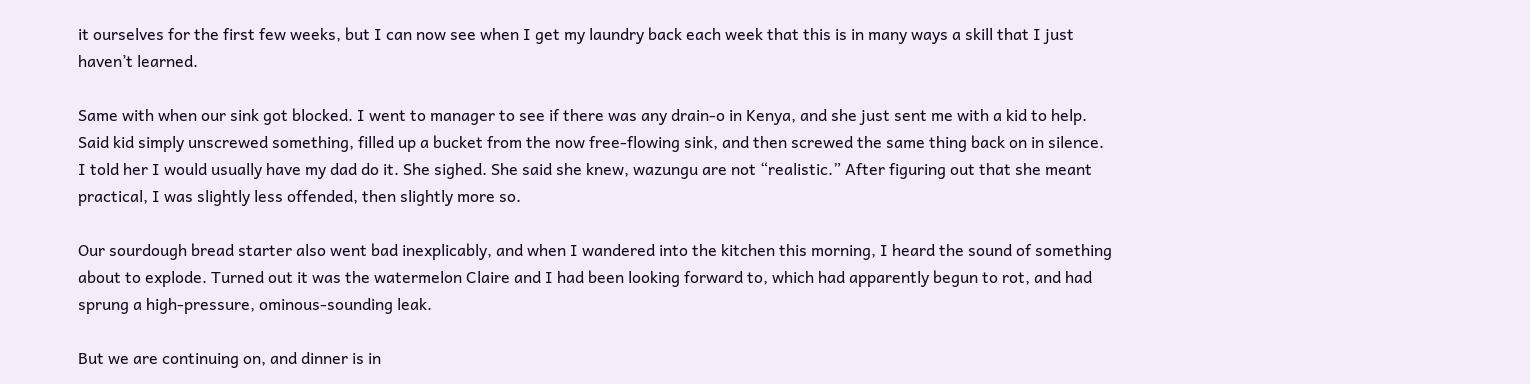it ourselves for the first few weeks, but I can now see when I get my laundry back each week that this is in many ways a skill that I just haven’t learned.

Same with when our sink got blocked. I went to manager to see if there was any drain-o in Kenya, and she just sent me with a kid to help. Said kid simply unscrewed something, filled up a bucket from the now free-flowing sink, and then screwed the same thing back on in silence. I told her I would usually have my dad do it. She sighed. She said she knew, wazungu are not “realistic.” After figuring out that she meant practical, I was slightly less offended, then slightly more so.

Our sourdough bread starter also went bad inexplicably, and when I wandered into the kitchen this morning, I heard the sound of something about to explode. Turned out it was the watermelon Claire and I had been looking forward to, which had apparently begun to rot, and had sprung a high-pressure, ominous-sounding leak.

But we are continuing on, and dinner is in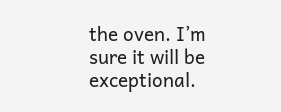the oven. I’m sure it will be exceptional.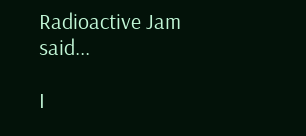Radioactive Jam said...

I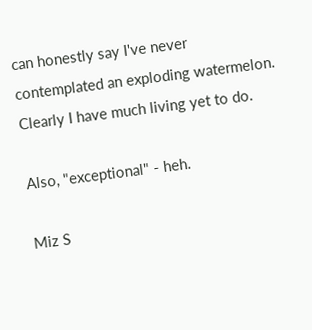can honestly say I've never contemplated an exploding watermelon. Clearly I have much living yet to do.

Also, "exceptional" - heh.

Miz S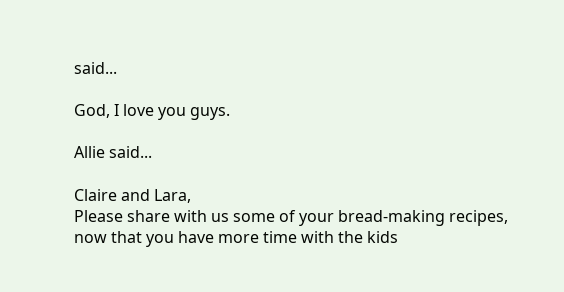said...

God, I love you guys.

Allie said...

Claire and Lara,
Please share with us some of your bread-making recipes, now that you have more time with the kids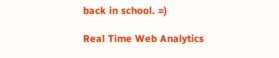back in school. =)

Real Time Web Analytics